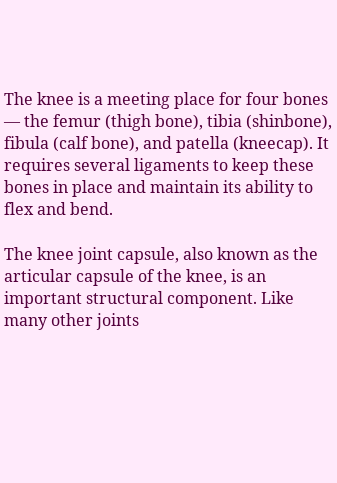The knee is a meeting place for four bones — the femur (thigh bone), tibia (shinbone), fibula (calf bone), and patella (kneecap). It requires several ligaments to keep these bones in place and maintain its ability to flex and bend.

The knee joint capsule, also known as the articular capsule of the knee, is an important structural component. Like many other joints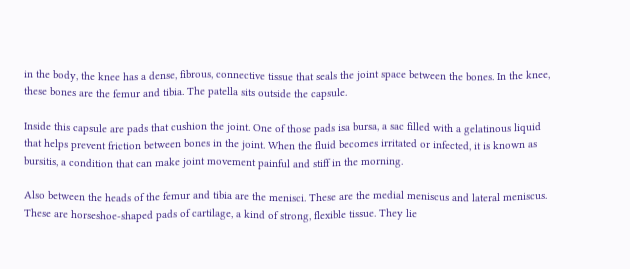in the body, the knee has a dense, fibrous, connective tissue that seals the joint space between the bones. In the knee, these bones are the femur and tibia. The patella sits outside the capsule.

Inside this capsule are pads that cushion the joint. One of those pads isa bursa, a sac filled with a gelatinous liquid that helps prevent friction between bones in the joint. When the fluid becomes irritated or infected, it is known as bursitis, a condition that can make joint movement painful and stiff in the morning.

Also between the heads of the femur and tibia are the menisci. These are the medial meniscus and lateral meniscus. These are horseshoe-shaped pads of cartilage, a kind of strong, flexible tissue. They lie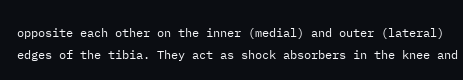opposite each other on the inner (medial) and outer (lateral) edges of the tibia. They act as shock absorbers in the knee and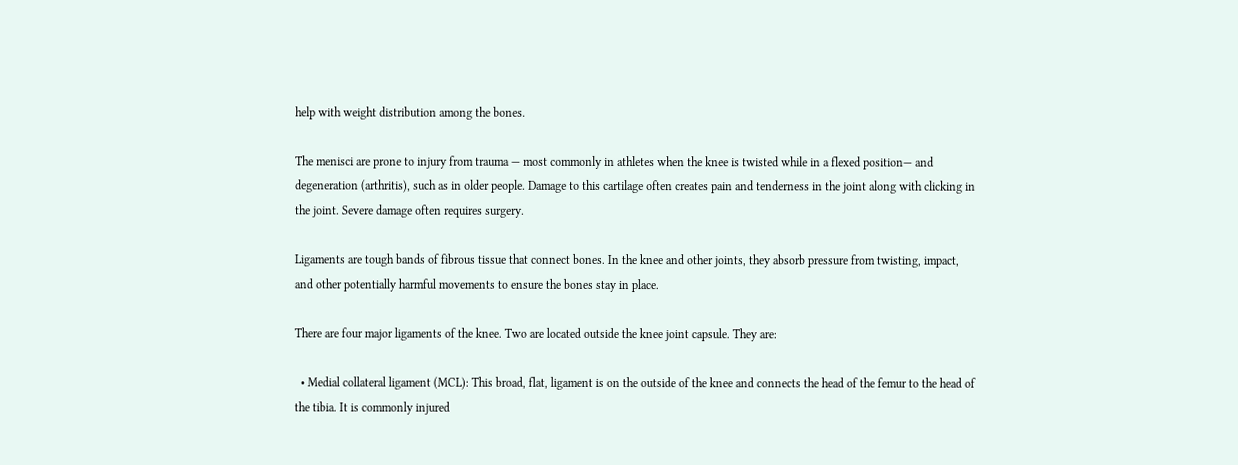help with weight distribution among the bones.

The menisci are prone to injury from trauma — most commonly in athletes when the knee is twisted while in a flexed position— and degeneration (arthritis), such as in older people. Damage to this cartilage often creates pain and tenderness in the joint along with clicking in the joint. Severe damage often requires surgery.

Ligaments are tough bands of fibrous tissue that connect bones. In the knee and other joints, they absorb pressure from twisting, impact, and other potentially harmful movements to ensure the bones stay in place.

There are four major ligaments of the knee. Two are located outside the knee joint capsule. They are:

  • Medial collateral ligament (MCL): This broad, flat, ligament is on the outside of the knee and connects the head of the femur to the head of the tibia. It is commonly injured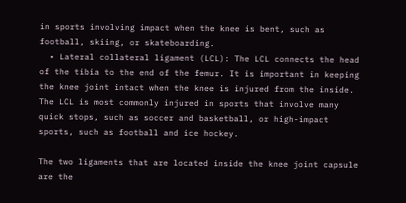in sports involving impact when the knee is bent, such as football, skiing, or skateboarding.
  • Lateral collateral ligament (LCL): The LCL connects the head of the tibia to the end of the femur. It is important in keeping the knee joint intact when the knee is injured from the inside. The LCL is most commonly injured in sports that involve many quick stops, such as soccer and basketball, or high-impact sports, such as football and ice hockey.

The two ligaments that are located inside the knee joint capsule are the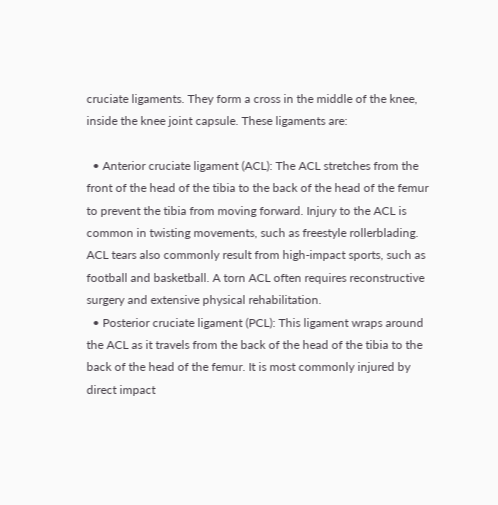cruciate ligaments. They form a cross in the middle of the knee, inside the knee joint capsule. These ligaments are:

  • Anterior cruciate ligament (ACL): The ACL stretches from the front of the head of the tibia to the back of the head of the femur to prevent the tibia from moving forward. Injury to the ACL is common in twisting movements, such as freestyle rollerblading. ACL tears also commonly result from high-impact sports, such as football and basketball. A torn ACL often requires reconstructive surgery and extensive physical rehabilitation.
  • Posterior cruciate ligament (PCL): This ligament wraps around the ACL as it travels from the back of the head of the tibia to the back of the head of the femur. It is most commonly injured by direct impact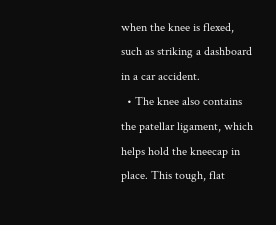when the knee is flexed, such as striking a dashboard in a car accident.
  • The knee also contains the patellar ligament, which helps hold the kneecap in place. This tough, flat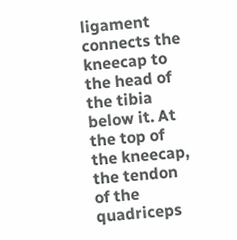ligament connects the kneecap to the head of the tibia below it. At the top of the kneecap, the tendon of the quadriceps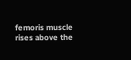femoris muscle rises above the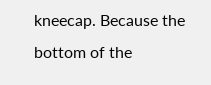kneecap. Because the bottom of the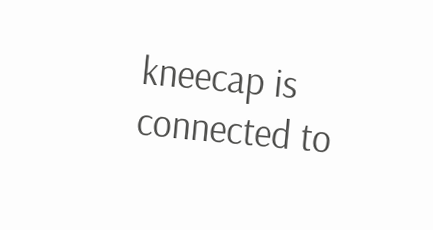kneecap is connected to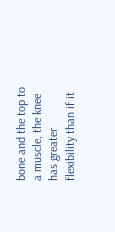bone and the top to a muscle, the knee has greater flexibility than if it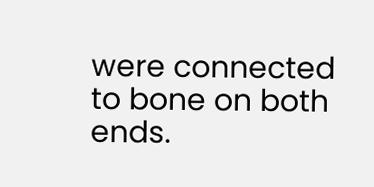were connected to bone on both ends.